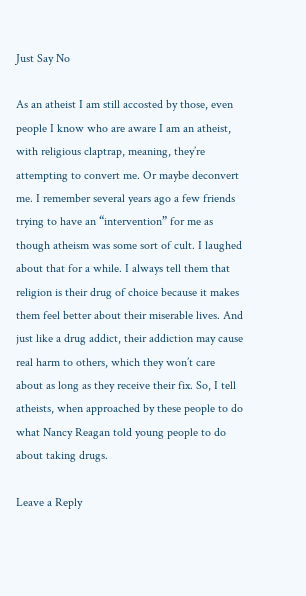Just Say No

As an atheist I am still accosted by those, even people I know who are aware I am an atheist, with religious claptrap, meaning, they’re attempting to convert me. Or maybe deconvert me. I remember several years ago a few friends trying to have an “intervention” for me as though atheism was some sort of cult. I laughed about that for a while. I always tell them that religion is their drug of choice because it makes them feel better about their miserable lives. And just like a drug addict, their addiction may cause real harm to others, which they won’t care about as long as they receive their fix. So, I tell atheists, when approached by these people to do what Nancy Reagan told young people to do about taking drugs.

Leave a Reply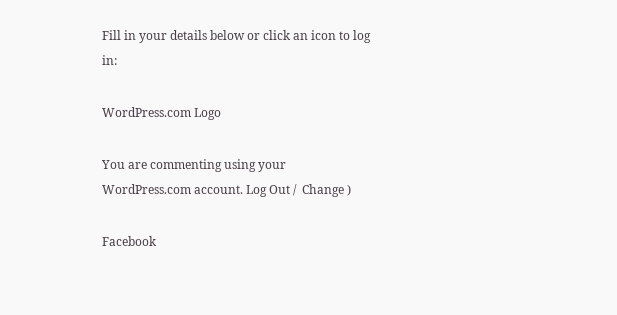Fill in your details below or click an icon to log in:

WordPress.com Logo

You are commenting using your WordPress.com account. Log Out /  Change )

Facebook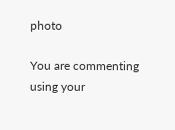photo

You are commenting using your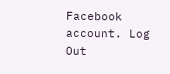Facebook account. Log Out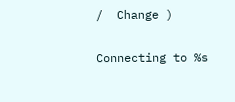/  Change )

Connecting to %s